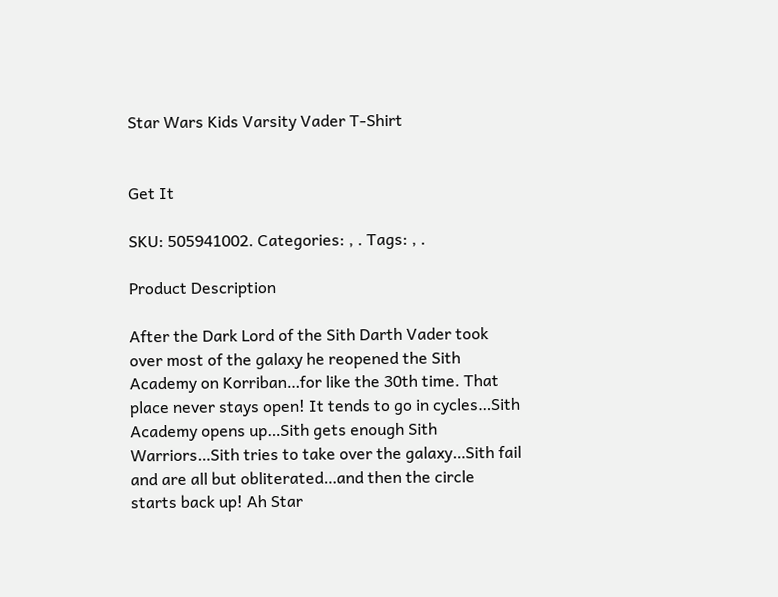Star Wars Kids Varsity Vader T-Shirt


Get It

SKU: 505941002. Categories: , . Tags: , .

Product Description

After the Dark Lord of the Sith Darth Vader took over most of the galaxy he reopened the Sith Academy on Korriban…for like the 30th time. That place never stays open! It tends to go in cycles…Sith Academy opens up…Sith gets enough Sith Warriors…Sith tries to take over the galaxy…Sith fail and are all but obliterated…and then the circle starts back up! Ah Star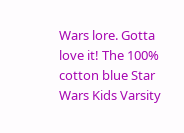Wars lore. Gotta love it! The 100% cotton blue Star Wars Kids Varsity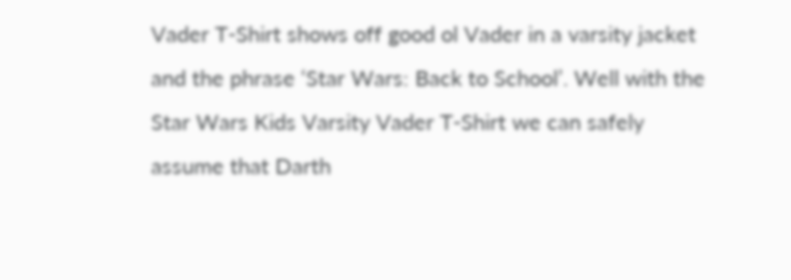Vader T-Shirt shows off good ol Vader in a varsity jacket and the phrase ‘Star Wars: Back to School’. Well with the Star Wars Kids Varsity Vader T-Shirt we can safely assume that Darth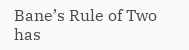Bane’s Rule of Two has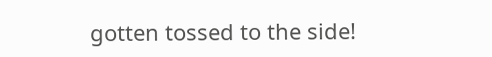gotten tossed to the side!